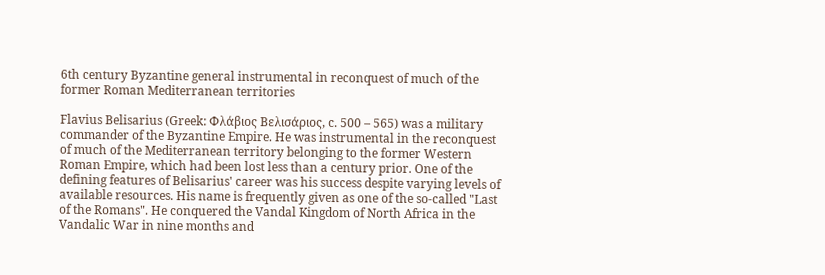6th century Byzantine general instrumental in reconquest of much of the former Roman Mediterranean territories

Flavius Belisarius (Greek: Φλάβιος Βελισάριος, c. 500 – 565) was a military commander of the Byzantine Empire. He was instrumental in the reconquest of much of the Mediterranean territory belonging to the former Western Roman Empire, which had been lost less than a century prior. One of the defining features of Belisarius' career was his success despite varying levels of available resources. His name is frequently given as one of the so-called "Last of the Romans". He conquered the Vandal Kingdom of North Africa in the Vandalic War in nine months and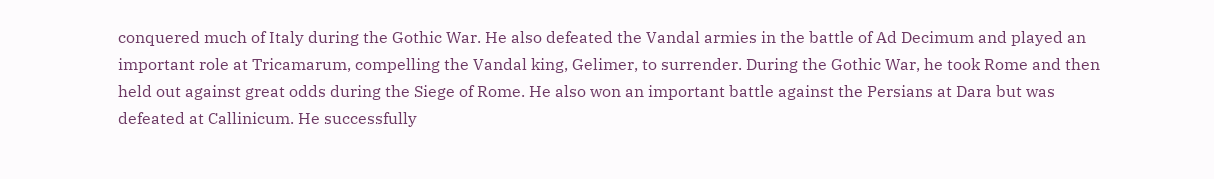conquered much of Italy during the Gothic War. He also defeated the Vandal armies in the battle of Ad Decimum and played an important role at Tricamarum, compelling the Vandal king, Gelimer, to surrender. During the Gothic War, he took Rome and then held out against great odds during the Siege of Rome. He also won an important battle against the Persians at Dara but was defeated at Callinicum. He successfully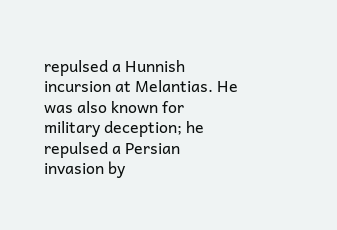repulsed a Hunnish incursion at Melantias. He was also known for military deception; he repulsed a Persian invasion by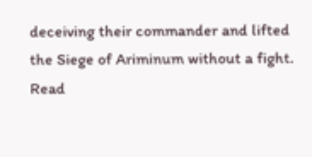deceiving their commander and lifted the Siege of Ariminum without a fight.
Read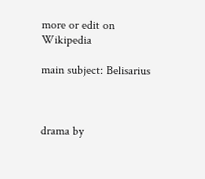more or edit on Wikipedia

main subject: Belisarius



drama by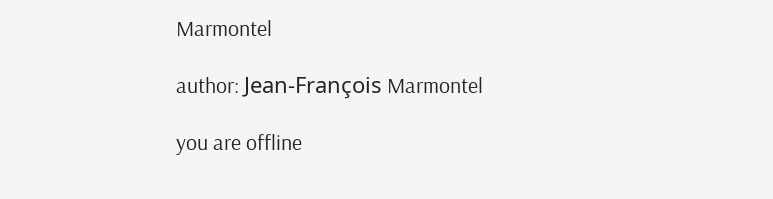Marmontel

author: Jean-François Marmontel

you are offline